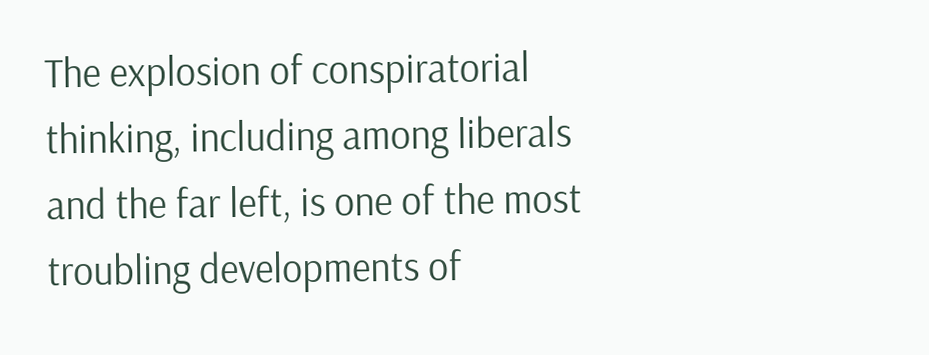The explosion of conspiratorial thinking, including among liberals and the far left, is one of the most troubling developments of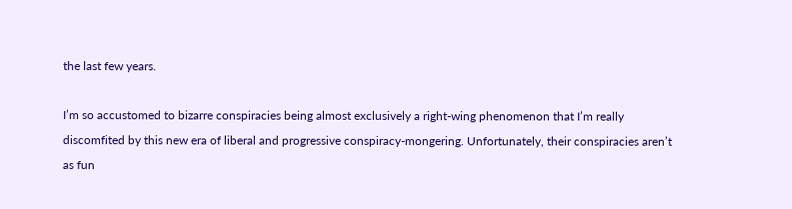the last few years.

I’m so accustomed to bizarre conspiracies being almost exclusively a right-wing phenomenon that I’m really discomfited by this new era of liberal and progressive conspiracy-mongering. Unfortunately, their conspiracies aren’t as fun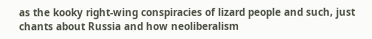as the kooky right-wing conspiracies of lizard people and such, just chants about Russia and how neoliberalism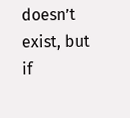doesn’t exist, but if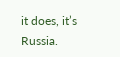it does, it’s Russia.